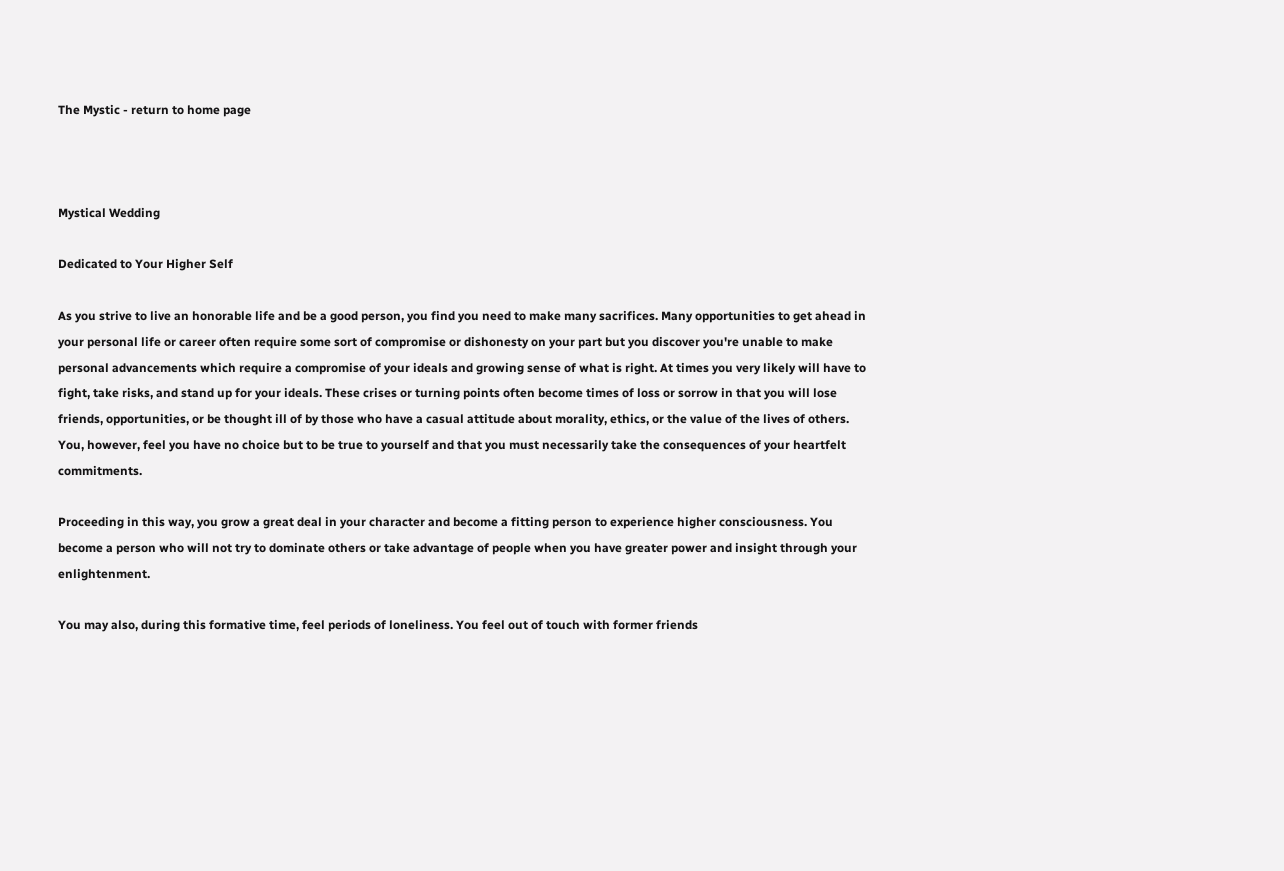The Mystic - return to home page



Mystical Wedding

Dedicated to Your Higher Self

As you strive to live an honorable life and be a good person, you find you need to make many sacrifices. Many opportunities to get ahead in your personal life or career often require some sort of compromise or dishonesty on your part but you discover you're unable to make personal advancements which require a compromise of your ideals and growing sense of what is right. At times you very likely will have to fight, take risks, and stand up for your ideals. These crises or turning points often become times of loss or sorrow in that you will lose friends, opportunities, or be thought ill of by those who have a casual attitude about morality, ethics, or the value of the lives of others. You, however, feel you have no choice but to be true to yourself and that you must necessarily take the consequences of your heartfelt commitments.

Proceeding in this way, you grow a great deal in your character and become a fitting person to experience higher consciousness. You become a person who will not try to dominate others or take advantage of people when you have greater power and insight through your enlightenment.

You may also, during this formative time, feel periods of loneliness. You feel out of touch with former friends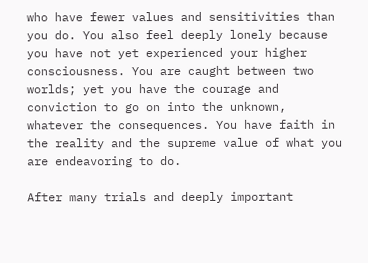who have fewer values and sensitivities than you do. You also feel deeply lonely because you have not yet experienced your higher consciousness. You are caught between two worlds; yet you have the courage and conviction to go on into the unknown, whatever the consequences. You have faith in the reality and the supreme value of what you are endeavoring to do.

After many trials and deeply important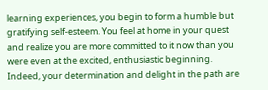learning experiences, you begin to form a humble but gratifying self-esteem. You feel at home in your quest and realize you are more committed to it now than you were even at the excited, enthusiastic beginning. Indeed, your determination and delight in the path are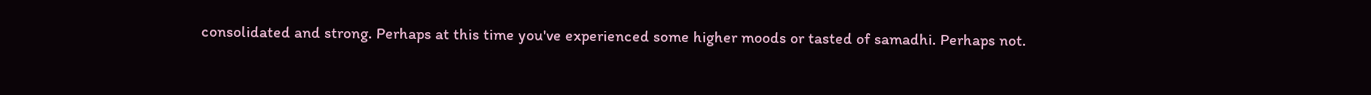consolidated and strong. Perhaps at this time you've experienced some higher moods or tasted of samadhi. Perhaps not.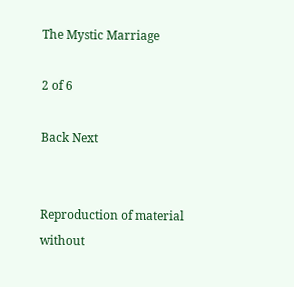The Mystic Marriage

2 of 6

Back Next


Reproduction of material without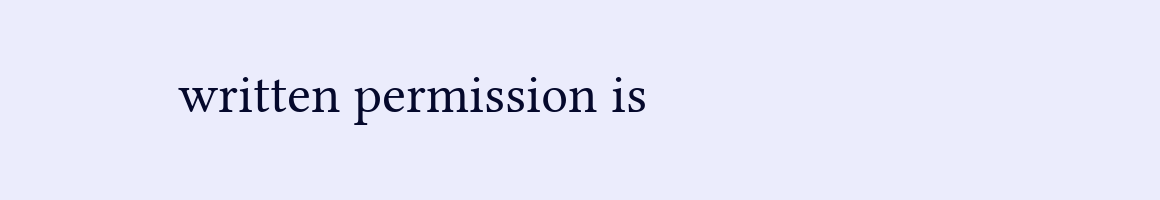written permission is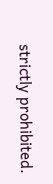strictly prohibited.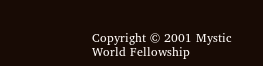Copyright © 2001 Mystic World Fellowship